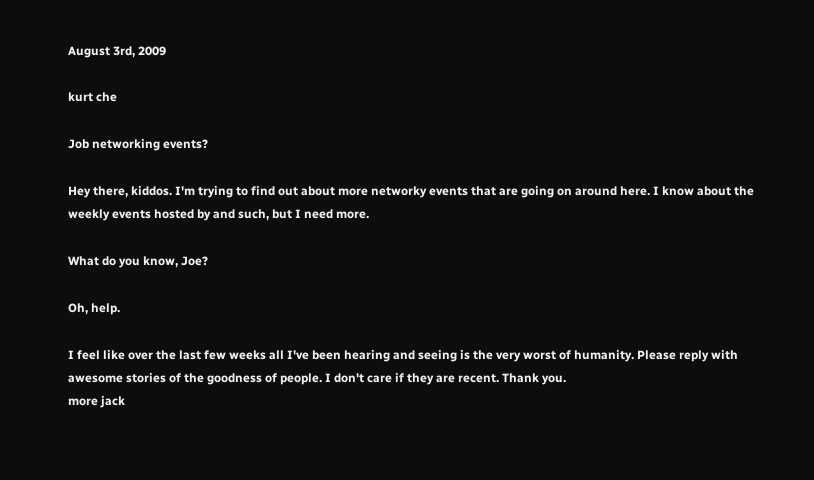August 3rd, 2009

kurt che

Job networking events?

Hey there, kiddos. I'm trying to find out about more networky events that are going on around here. I know about the weekly events hosted by and such, but I need more.

What do you know, Joe?

Oh, help.

I feel like over the last few weeks all I've been hearing and seeing is the very worst of humanity. Please reply with awesome stories of the goodness of people. I don't care if they are recent. Thank you.
more jack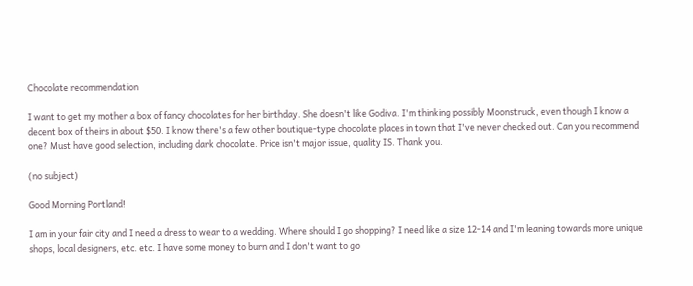Chocolate recommendation

I want to get my mother a box of fancy chocolates for her birthday. She doesn't like Godiva. I'm thinking possibly Moonstruck, even though I know a decent box of theirs in about $50. I know there's a few other boutique-type chocolate places in town that I've never checked out. Can you recommend one? Must have good selection, including dark chocolate. Price isn't major issue, quality IS. Thank you.

(no subject)

Good Morning Portland!

I am in your fair city and I need a dress to wear to a wedding. Where should I go shopping? I need like a size 12-14 and I'm leaning towards more unique shops, local designers, etc. etc. I have some money to burn and I don't want to go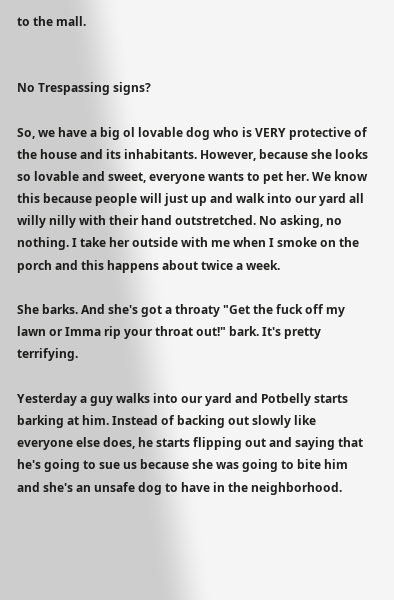to the mall.


No Trespassing signs?

So, we have a big ol lovable dog who is VERY protective of the house and its inhabitants. However, because she looks so lovable and sweet, everyone wants to pet her. We know this because people will just up and walk into our yard all willy nilly with their hand outstretched. No asking, no nothing. I take her outside with me when I smoke on the porch and this happens about twice a week.

She barks. And she's got a throaty "Get the fuck off my lawn or Imma rip your throat out!" bark. It's pretty terrifying.

Yesterday a guy walks into our yard and Potbelly starts barking at him. Instead of backing out slowly like everyone else does, he starts flipping out and saying that he's going to sue us because she was going to bite him and she's an unsafe dog to have in the neighborhood.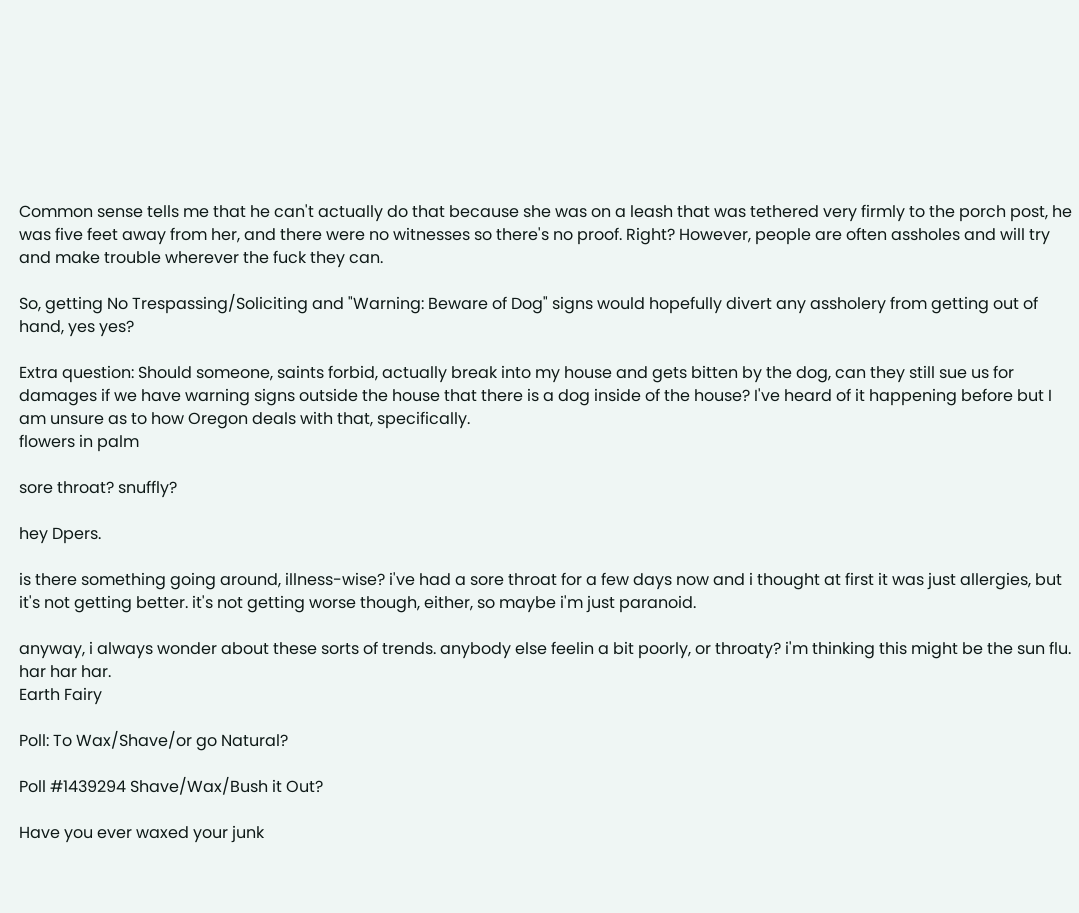Common sense tells me that he can't actually do that because she was on a leash that was tethered very firmly to the porch post, he was five feet away from her, and there were no witnesses so there's no proof. Right? However, people are often assholes and will try and make trouble wherever the fuck they can.

So, getting No Trespassing/Soliciting and "Warning: Beware of Dog" signs would hopefully divert any assholery from getting out of hand, yes yes?

Extra question: Should someone, saints forbid, actually break into my house and gets bitten by the dog, can they still sue us for damages if we have warning signs outside the house that there is a dog inside of the house? I've heard of it happening before but I am unsure as to how Oregon deals with that, specifically.
flowers in palm

sore throat? snuffly?

hey Dpers.

is there something going around, illness-wise? i've had a sore throat for a few days now and i thought at first it was just allergies, but it's not getting better. it's not getting worse though, either, so maybe i'm just paranoid.

anyway, i always wonder about these sorts of trends. anybody else feelin a bit poorly, or throaty? i'm thinking this might be the sun flu. har har har.
Earth Fairy

Poll: To Wax/Shave/or go Natural?

Poll #1439294 Shave/Wax/Bush it Out?

Have you ever waxed your junk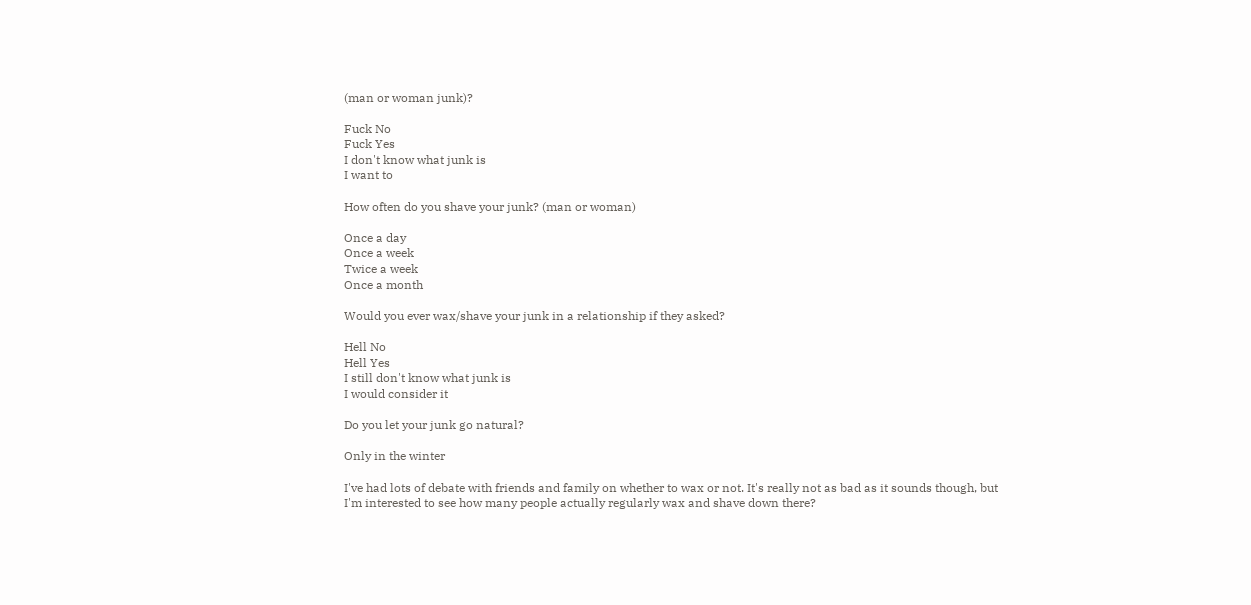(man or woman junk)?

Fuck No
Fuck Yes
I don't know what junk is
I want to

How often do you shave your junk? (man or woman)

Once a day
Once a week
Twice a week
Once a month

Would you ever wax/shave your junk in a relationship if they asked?

Hell No
Hell Yes
I still don't know what junk is
I would consider it

Do you let your junk go natural?

Only in the winter

I've had lots of debate with friends and family on whether to wax or not. It's really not as bad as it sounds though, but I'm interested to see how many people actually regularly wax and shave down there?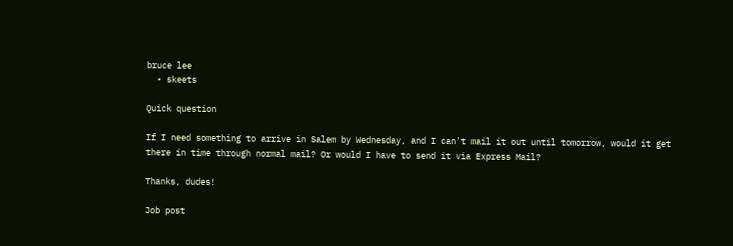bruce lee
  • skeets

Quick question

If I need something to arrive in Salem by Wednesday, and I can't mail it out until tomorrow, would it get there in time through normal mail? Or would I have to send it via Express Mail?

Thanks, dudes!

Job post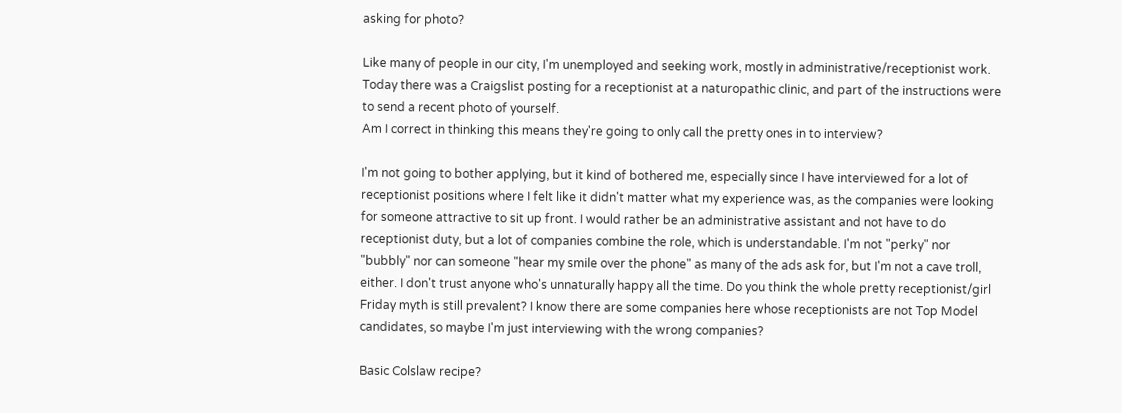asking for photo?

Like many of people in our city, I'm unemployed and seeking work, mostly in administrative/receptionist work. Today there was a Craigslist posting for a receptionist at a naturopathic clinic, and part of the instructions were to send a recent photo of yourself.
Am I correct in thinking this means they're going to only call the pretty ones in to interview?

I'm not going to bother applying, but it kind of bothered me, especially since I have interviewed for a lot of receptionist positions where I felt like it didn't matter what my experience was, as the companies were looking for someone attractive to sit up front. I would rather be an administrative assistant and not have to do receptionist duty, but a lot of companies combine the role, which is understandable. I'm not "perky" nor "bubbly" nor can someone "hear my smile over the phone" as many of the ads ask for, but I'm not a cave troll, either. I don't trust anyone who's unnaturally happy all the time. Do you think the whole pretty receptionist/girl Friday myth is still prevalent? I know there are some companies here whose receptionists are not Top Model candidates, so maybe I'm just interviewing with the wrong companies?

Basic Colslaw recipe?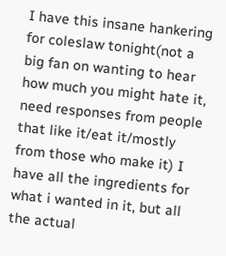I have this insane hankering for coleslaw tonight(not a big fan on wanting to hear how much you might hate it, need responses from people that like it/eat it/mostly from those who make it) I have all the ingredients for what i wanted in it, but all the actual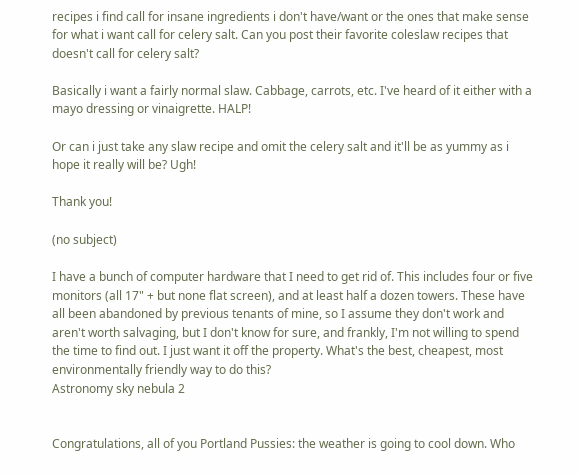recipes i find call for insane ingredients i don't have/want or the ones that make sense for what i want call for celery salt. Can you post their favorite coleslaw recipes that doesn't call for celery salt?

Basically i want a fairly normal slaw. Cabbage, carrots, etc. I've heard of it either with a mayo dressing or vinaigrette. HALP!

Or can i just take any slaw recipe and omit the celery salt and it'll be as yummy as i hope it really will be? Ugh!

Thank you!

(no subject)

I have a bunch of computer hardware that I need to get rid of. This includes four or five monitors (all 17" + but none flat screen), and at least half a dozen towers. These have all been abandoned by previous tenants of mine, so I assume they don't work and aren't worth salvaging, but I don't know for sure, and frankly, I'm not willing to spend the time to find out. I just want it off the property. What's the best, cheapest, most environmentally friendly way to do this?
Astronomy sky nebula 2


Congratulations, all of you Portland Pussies: the weather is going to cool down. Who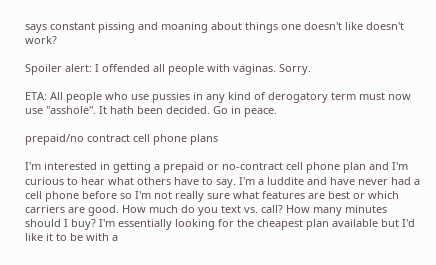says constant pissing and moaning about things one doesn't like doesn't work?

Spoiler alert: I offended all people with vaginas. Sorry.

ETA: All people who use pussies in any kind of derogatory term must now use "asshole". It hath been decided. Go in peace.

prepaid/no contract cell phone plans

I'm interested in getting a prepaid or no-contract cell phone plan and I'm curious to hear what others have to say. I'm a luddite and have never had a cell phone before so I'm not really sure what features are best or which carriers are good. How much do you text vs. call? How many minutes should I buy? I'm essentially looking for the cheapest plan available but I'd like it to be with a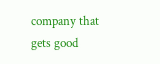company that gets good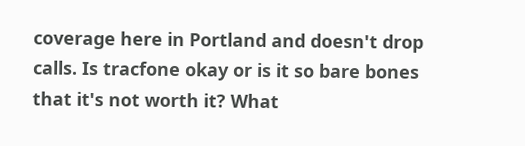coverage here in Portland and doesn't drop calls. Is tracfone okay or is it so bare bones that it's not worth it? What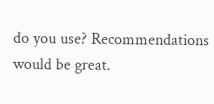do you use? Recommendations would be great.